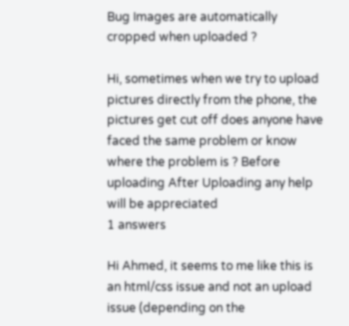Bug Images are automatically cropped when uploaded ?

Hi, sometimes when we try to upload pictures directly from the phone, the pictures get cut off does anyone have faced the same problem or know where the problem is ? Before uploading After Uploading any help will be appreciated
1 answers

Hi Ahmed, it seems to me like this is an html/css issue and not an upload issue (depending on the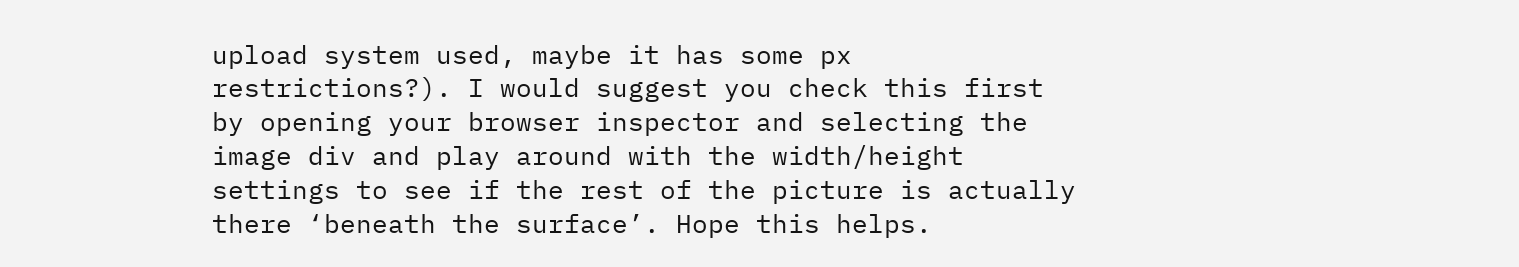upload system used, maybe it has some px restrictions?). I would suggest you check this first by opening your browser inspector and selecting the image div and play around with the width/height settings to see if the rest of the picture is actually there ‘beneath the surface’. Hope this helps.